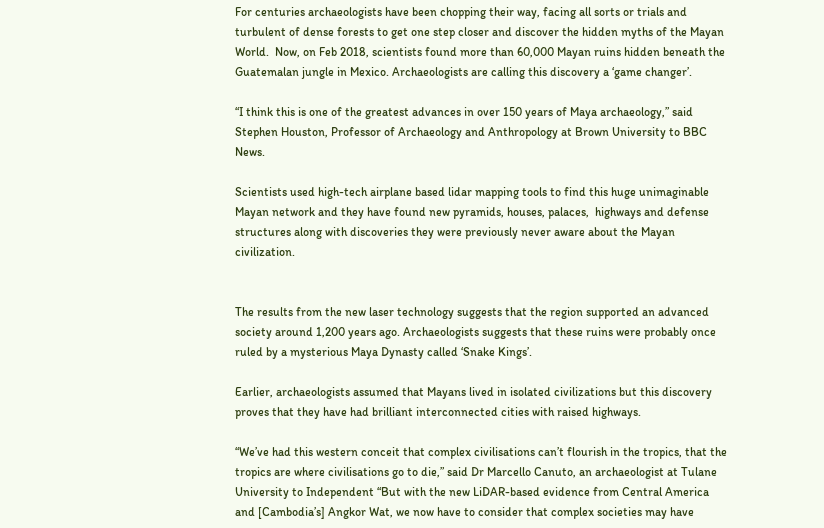For centuries archaeologists have been chopping their way, facing all sorts or trials and turbulent of dense forests to get one step closer and discover the hidden myths of the Mayan World.  Now, on Feb 2018, scientists found more than 60,000 Mayan ruins hidden beneath the Guatemalan jungle in Mexico. Archaeologists are calling this discovery a ‘game changer’.

“I think this is one of the greatest advances in over 150 years of Maya archaeology,” said Stephen Houston, Professor of Archaeology and Anthropology at Brown University to BBC News.

Scientists used high-tech airplane based lidar mapping tools to find this huge unimaginable Mayan network and they have found new pyramids, houses, palaces,  highways and defense structures along with discoveries they were previously never aware about the Mayan civilization.


The results from the new laser technology suggests that the region supported an advanced society around 1,200 years ago. Archaeologists suggests that these ruins were probably once ruled by a mysterious Maya Dynasty called ‘Snake Kings’.

Earlier, archaeologists assumed that Mayans lived in isolated civilizations but this discovery proves that they have had brilliant interconnected cities with raised highways.

“We’ve had this western conceit that complex civilisations can’t flourish in the tropics, that the tropics are where civilisations go to die,” said Dr Marcello Canuto, an archaeologist at Tulane University to Independent “But with the new LiDAR-based evidence from Central America and [Cambodia’s] Angkor Wat, we now have to consider that complex societies may have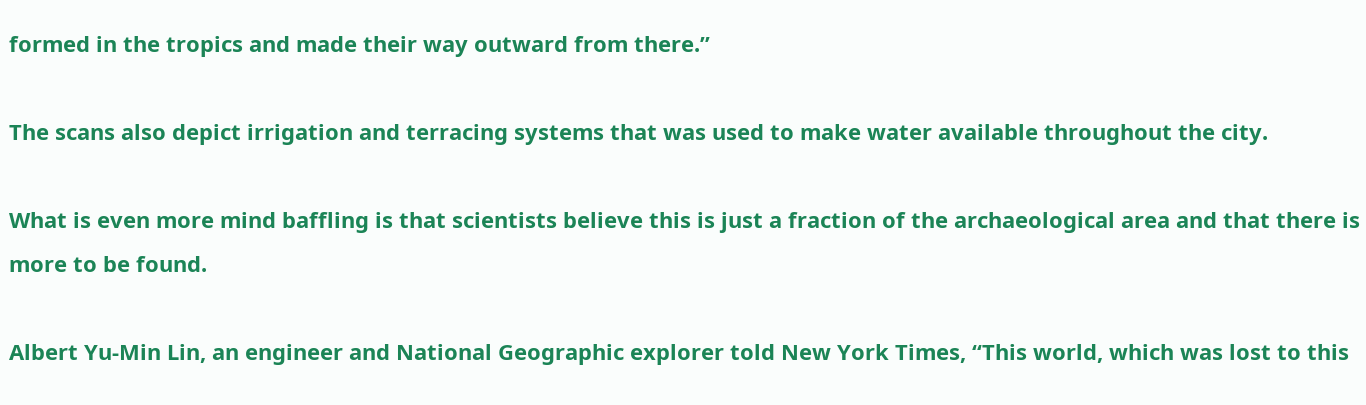formed in the tropics and made their way outward from there.”

The scans also depict irrigation and terracing systems that was used to make water available throughout the city.

What is even more mind baffling is that scientists believe this is just a fraction of the archaeological area and that there is more to be found.

Albert Yu-Min Lin, an engineer and National Geographic explorer told New York Times, “This world, which was lost to this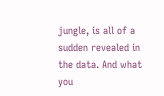jungle, is all of a sudden revealed in the data. And what you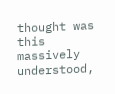thought was this massively understood,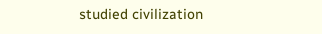studied civilization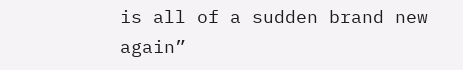is all of a sudden brand new again”